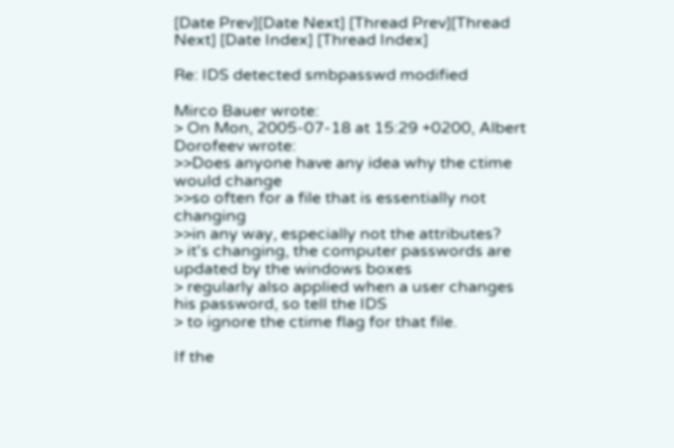[Date Prev][Date Next] [Thread Prev][Thread Next] [Date Index] [Thread Index]

Re: IDS detected smbpasswd modified

Mirco Bauer wrote:
> On Mon, 2005-07-18 at 15:29 +0200, Albert Dorofeev wrote:
>>Does anyone have any idea why the ctime would change
>>so often for a file that is essentially not changing
>>in any way, especially not the attributes?
> it's changing, the computer passwords are updated by the windows boxes
> regularly also applied when a user changes his password, so tell the IDS
> to ignore the ctime flag for that file.

If the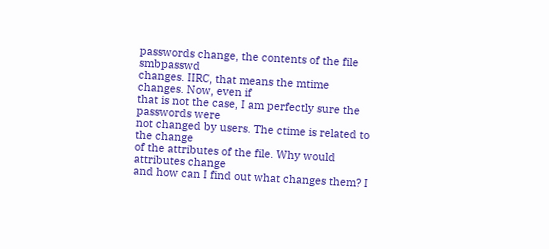passwords change, the contents of the file smbpasswd
changes. IIRC, that means the mtime changes. Now, even if
that is not the case, I am perfectly sure the passwords were
not changed by users. The ctime is related to the change
of the attributes of the file. Why would attributes change
and how can I find out what changes them? I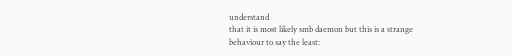understand
that it is most likely smb daemon but this is a strange
behaviour to say the least: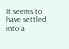It seems to have settled into a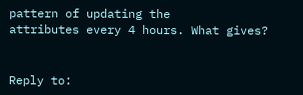pattern of updating the
attributes every 4 hours. What gives?


Reply to: